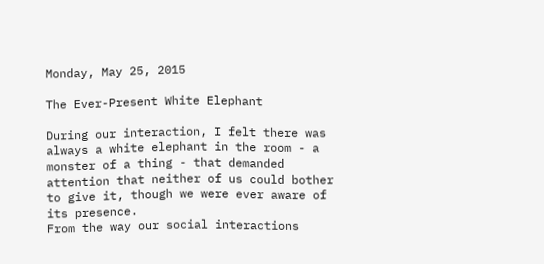Monday, May 25, 2015

The Ever-Present White Elephant

During our interaction, I felt there was always a white elephant in the room - a monster of a thing - that demanded attention that neither of us could bother to give it, though we were ever aware of its presence.
From the way our social interactions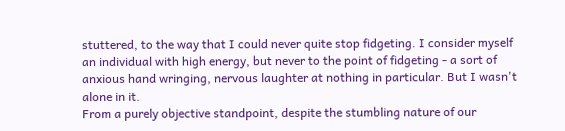stuttered, to the way that I could never quite stop fidgeting. I consider myself an individual with high energy, but never to the point of fidgeting - a sort of anxious hand wringing, nervous laughter at nothing in particular. But I wasn't alone in it.
From a purely objective standpoint, despite the stumbling nature of our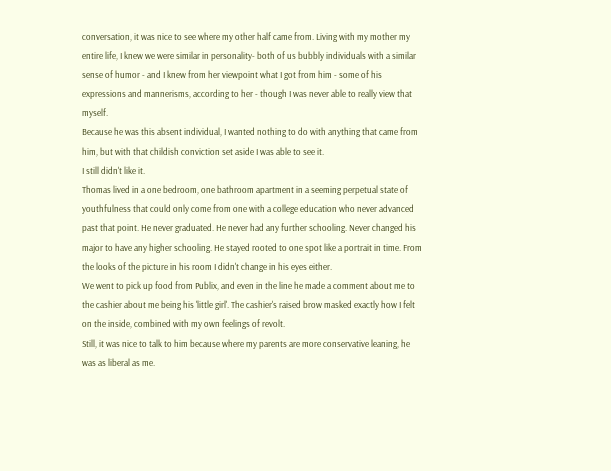conversation, it was nice to see where my other half came from. Living with my mother my entire life, I knew we were similar in personality- both of us bubbly individuals with a similar sense of humor - and I knew from her viewpoint what I got from him - some of his expressions and mannerisms, according to her - though I was never able to really view that myself.
Because he was this absent individual, I wanted nothing to do with anything that came from him, but with that childish conviction set aside I was able to see it.
I still didn't like it.
Thomas lived in a one bedroom, one bathroom apartment in a seeming perpetual state of youthfulness that could only come from one with a college education who never advanced past that point. He never graduated. He never had any further schooling. Never changed his major to have any higher schooling. He stayed rooted to one spot like a portrait in time. From the looks of the picture in his room I didn't change in his eyes either.
We went to pick up food from Publix, and even in the line he made a comment about me to the cashier about me being his 'little girl'. The cashier's raised brow masked exactly how I felt on the inside, combined with my own feelings of revolt.
Still, it was nice to talk to him because where my parents are more conservative leaning, he was as liberal as me.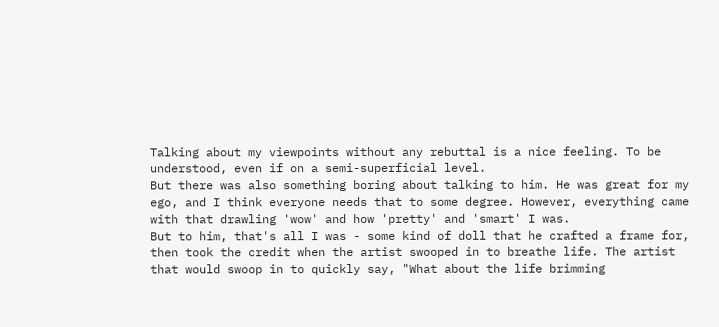Talking about my viewpoints without any rebuttal is a nice feeling. To be understood, even if on a semi-superficial level.
But there was also something boring about talking to him. He was great for my ego, and I think everyone needs that to some degree. However, everything came with that drawling 'wow' and how 'pretty' and 'smart' I was.
But to him, that's all I was - some kind of doll that he crafted a frame for, then took the credit when the artist swooped in to breathe life. The artist that would swoop in to quickly say, "What about the life brimming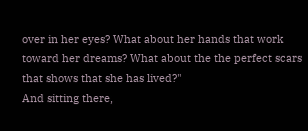over in her eyes? What about her hands that work toward her dreams? What about the the perfect scars that shows that she has lived?"
And sitting there,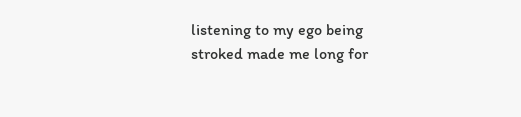listening to my ego being stroked made me long for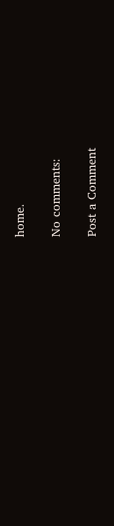home.

No comments:

Post a Comment